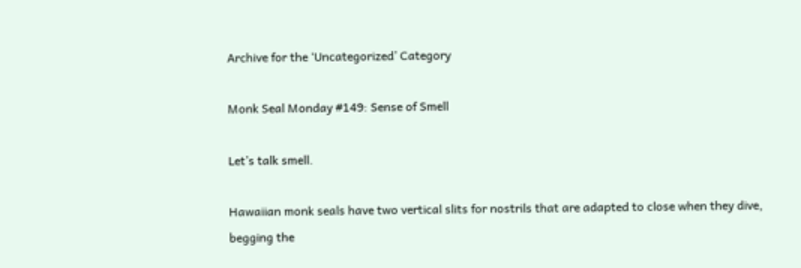Archive for the ‘Uncategorized’ Category

Monk Seal Monday #149: Sense of Smell

Let’s talk smell.

Hawaiian monk seals have two vertical slits for nostrils that are adapted to close when they dive, begging the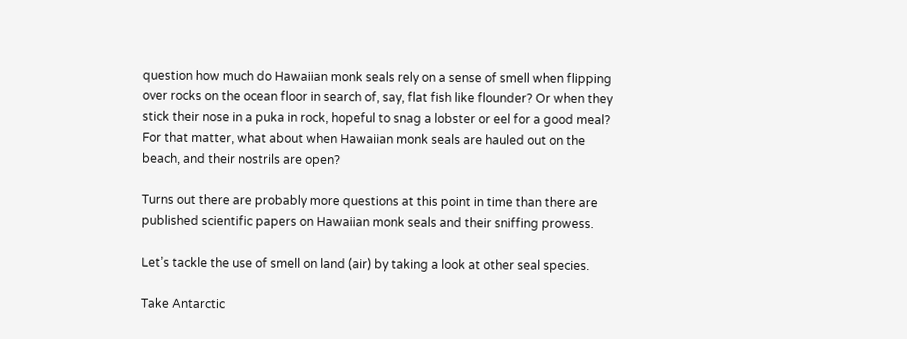question how much do Hawaiian monk seals rely on a sense of smell when flipping over rocks on the ocean floor in search of, say, flat fish like flounder? Or when they stick their nose in a puka in rock, hopeful to snag a lobster or eel for a good meal? For that matter, what about when Hawaiian monk seals are hauled out on the beach, and their nostrils are open?

Turns out there are probably more questions at this point in time than there are published scientific papers on Hawaiian monk seals and their sniffing prowess.

Let’s tackle the use of smell on land (air) by taking a look at other seal species.

Take Antarctic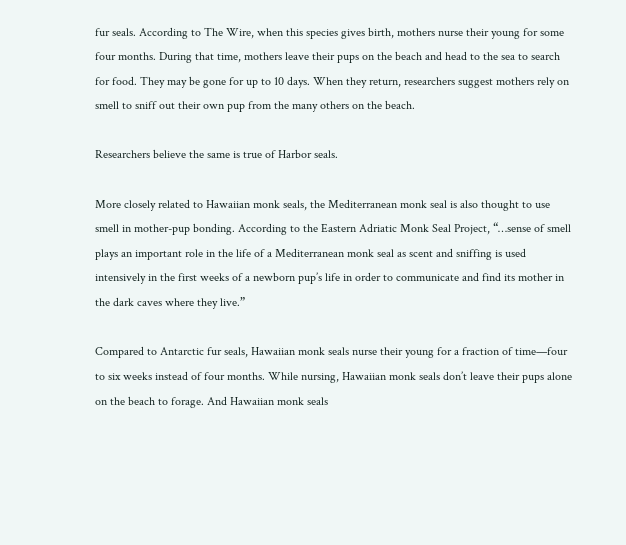fur seals. According to The Wire, when this species gives birth, mothers nurse their young for some four months. During that time, mothers leave their pups on the beach and head to the sea to search for food. They may be gone for up to 10 days. When they return, researchers suggest mothers rely on smell to sniff out their own pup from the many others on the beach.

Researchers believe the same is true of Harbor seals.

More closely related to Hawaiian monk seals, the Mediterranean monk seal is also thought to use smell in mother-pup bonding. According to the Eastern Adriatic Monk Seal Project, “…sense of smell plays an important role in the life of a Mediterranean monk seal as scent and sniffing is used intensively in the first weeks of a newborn pup’s life in order to communicate and find its mother in the dark caves where they live.”

Compared to Antarctic fur seals, Hawaiian monk seals nurse their young for a fraction of time—four to six weeks instead of four months. While nursing, Hawaiian monk seals don’t leave their pups alone on the beach to forage. And Hawaiian monk seals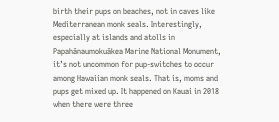birth their pups on beaches, not in caves like Mediterranean monk seals. Interestingly, especially at islands and atolls in Papahānaumokuākea Marine National Monument, it’s not uncommon for pup-switches to occur among Hawaiian monk seals. That is, moms and pups get mixed up. It happened on Kauai in 2018 when there were three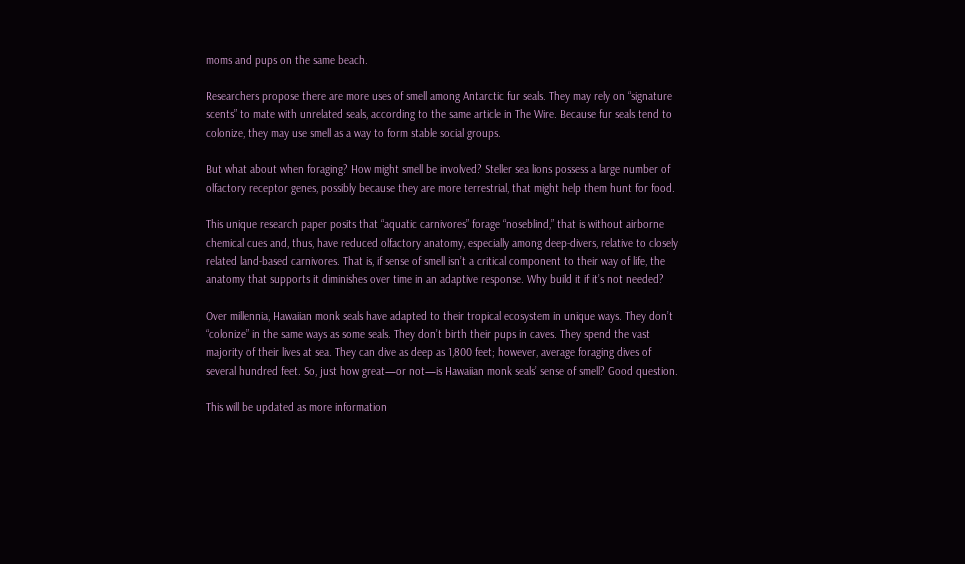moms and pups on the same beach.

Researchers propose there are more uses of smell among Antarctic fur seals. They may rely on “signature scents” to mate with unrelated seals, according to the same article in The Wire. Because fur seals tend to colonize, they may use smell as a way to form stable social groups.

But what about when foraging? How might smell be involved? Steller sea lions possess a large number of olfactory receptor genes, possibly because they are more terrestrial, that might help them hunt for food.

This unique research paper posits that “aquatic carnivores” forage “noseblind,” that is without airborne chemical cues and, thus, have reduced olfactory anatomy, especially among deep-divers, relative to closely related land-based carnivores. That is, if sense of smell isn’t a critical component to their way of life, the anatomy that supports it diminishes over time in an adaptive response. Why build it if it’s not needed?

Over millennia, Hawaiian monk seals have adapted to their tropical ecosystem in unique ways. They don’t “colonize” in the same ways as some seals. They don’t birth their pups in caves. They spend the vast majority of their lives at sea. They can dive as deep as 1,800 feet; however, average foraging dives of several hundred feet. So, just how great—or not—is Hawaiian monk seals’ sense of smell? Good question.

This will be updated as more information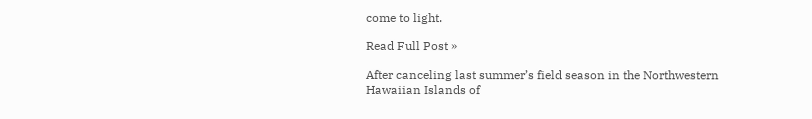come to light.

Read Full Post »

After canceling last summer’s field season in the Northwestern Hawaiian Islands of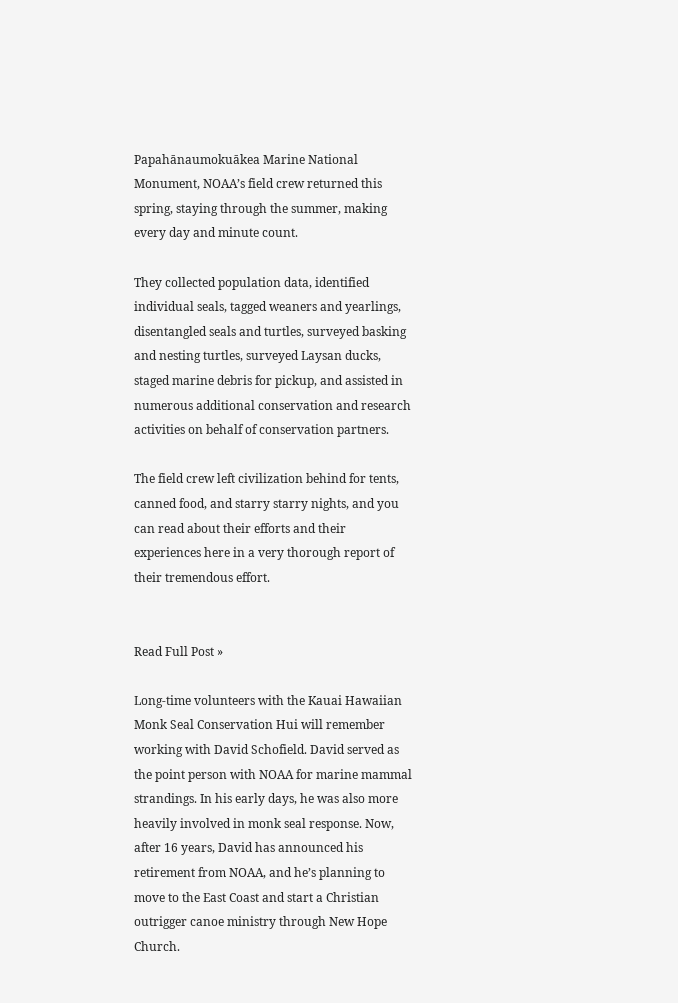Papahānaumokuākea Marine National Monument, NOAA’s field crew returned this spring, staying through the summer, making every day and minute count.

They collected population data, identified individual seals, tagged weaners and yearlings, disentangled seals and turtles, surveyed basking and nesting turtles, surveyed Laysan ducks, staged marine debris for pickup, and assisted in numerous additional conservation and research activities on behalf of conservation partners.

The field crew left civilization behind for tents, canned food, and starry starry nights, and you can read about their efforts and their experiences here in a very thorough report of their tremendous effort.


Read Full Post »

Long-time volunteers with the Kauai Hawaiian Monk Seal Conservation Hui will remember working with David Schofield. David served as the point person with NOAA for marine mammal strandings. In his early days, he was also more heavily involved in monk seal response. Now, after 16 years, David has announced his retirement from NOAA, and he’s planning to move to the East Coast and start a Christian outrigger canoe ministry through New Hope Church.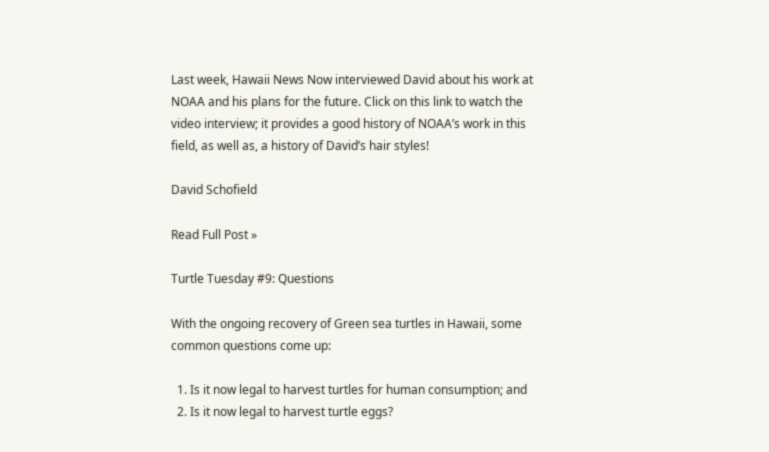Last week, Hawaii News Now interviewed David about his work at NOAA and his plans for the future. Click on this link to watch the video interview; it provides a good history of NOAA’s work in this field, as well as, a history of David’s hair styles!

David Schofield

Read Full Post »

Turtle Tuesday #9: Questions

With the ongoing recovery of Green sea turtles in Hawaii, some common questions come up:

  1. Is it now legal to harvest turtles for human consumption; and
  2. Is it now legal to harvest turtle eggs?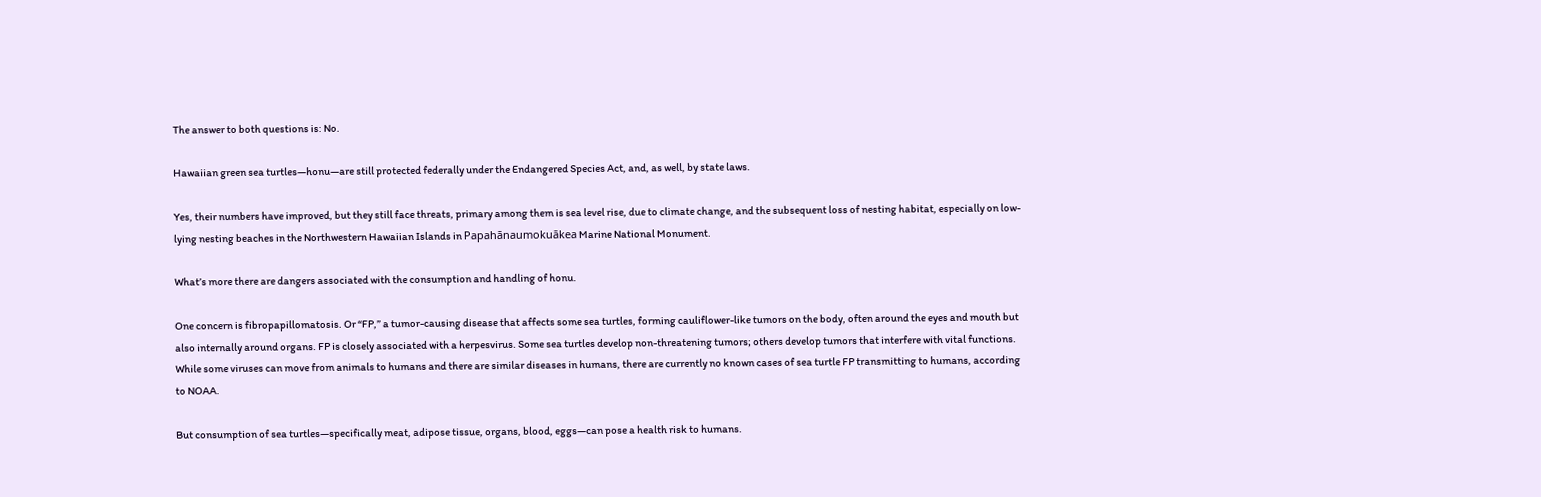The answer to both questions is: No.

Hawaiian green sea turtles—honu—are still protected federally under the Endangered Species Act, and, as well, by state laws.

Yes, their numbers have improved, but they still face threats, primary among them is sea level rise, due to climate change, and the subsequent loss of nesting habitat, especially on low-lying nesting beaches in the Northwestern Hawaiian Islands in Papahānaumokuākea Marine National Monument.

What’s more there are dangers associated with the consumption and handling of honu.

One concern is fibropapillomatosis. Or “FP,” a tumor-causing disease that affects some sea turtles, forming cauliflower-like tumors on the body, often around the eyes and mouth but also internally around organs. FP is closely associated with a herpesvirus. Some sea turtles develop non-threatening tumors; others develop tumors that interfere with vital functions. While some viruses can move from animals to humans and there are similar diseases in humans, there are currently no known cases of sea turtle FP transmitting to humans, according to NOAA.

But consumption of sea turtles—specifically meat, adipose tissue, organs, blood, eggs—can pose a health risk to humans.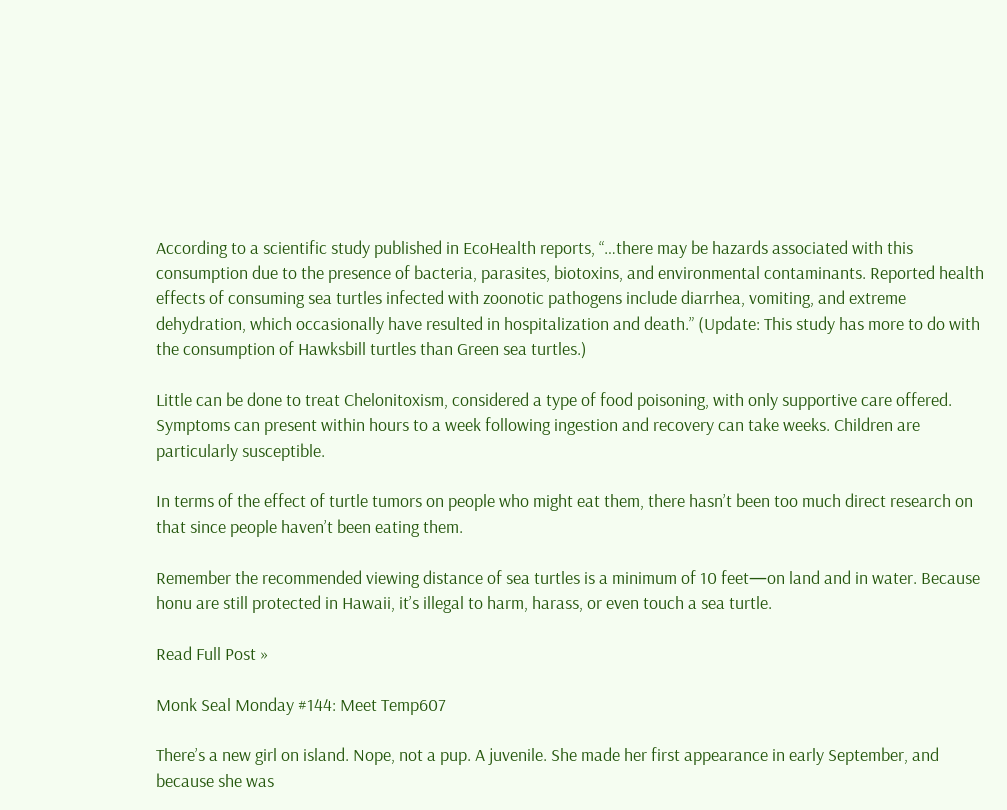According to a scientific study published in EcoHealth reports, “…there may be hazards associated with this consumption due to the presence of bacteria, parasites, biotoxins, and environmental contaminants. Reported health effects of consuming sea turtles infected with zoonotic pathogens include diarrhea, vomiting, and extreme dehydration, which occasionally have resulted in hospitalization and death.” (Update: This study has more to do with the consumption of Hawksbill turtles than Green sea turtles.)

Little can be done to treat Chelonitoxism, considered a type of food poisoning, with only supportive care offered. Symptoms can present within hours to a week following ingestion and recovery can take weeks. Children are particularly susceptible.

In terms of the effect of turtle tumors on people who might eat them, there hasn’t been too much direct research on that since people haven’t been eating them.

Remember the recommended viewing distance of sea turtles is a minimum of 10 feet—on land and in water. Because honu are still protected in Hawaii, it’s illegal to harm, harass, or even touch a sea turtle.

Read Full Post »

Monk Seal Monday #144: Meet Temp607

There’s a new girl on island. Nope, not a pup. A juvenile. She made her first appearance in early September, and because she was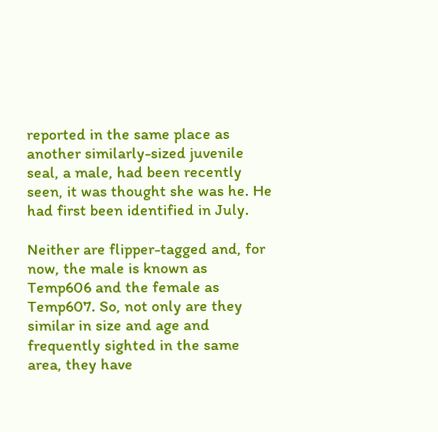reported in the same place as another similarly-sized juvenile seal, a male, had been recently seen, it was thought she was he. He had first been identified in July.

Neither are flipper-tagged and, for now, the male is known as Temp606 and the female as Temp607. So, not only are they similar in size and age and frequently sighted in the same area, they have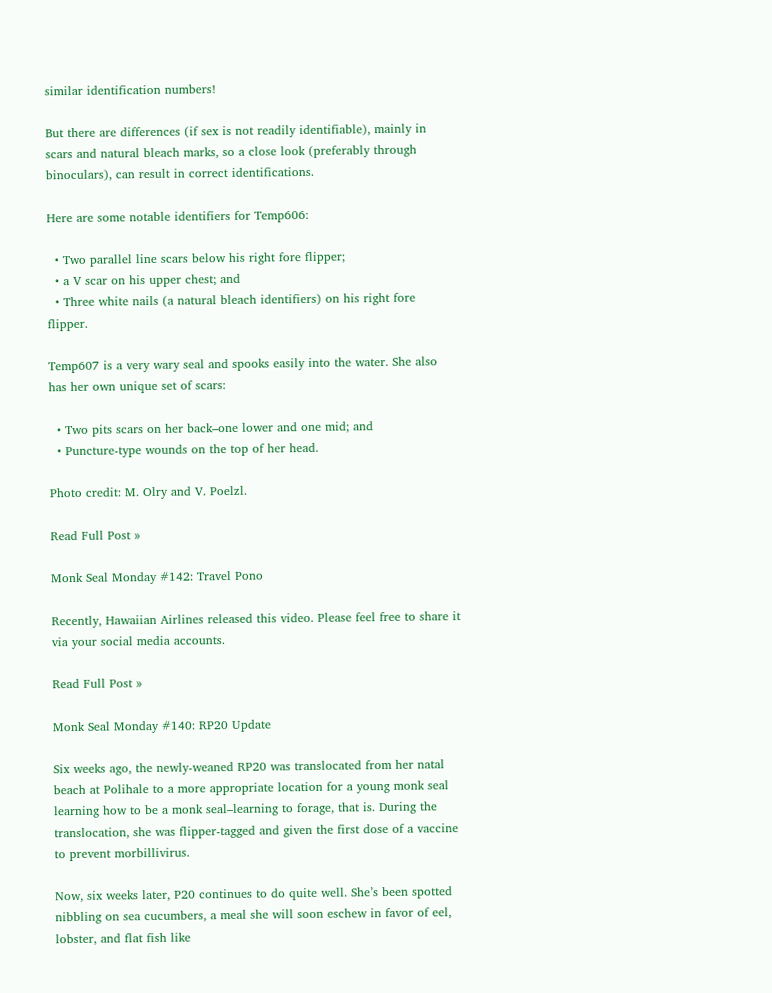similar identification numbers!

But there are differences (if sex is not readily identifiable), mainly in scars and natural bleach marks, so a close look (preferably through binoculars), can result in correct identifications.

Here are some notable identifiers for Temp606:

  • Two parallel line scars below his right fore flipper;
  • a V scar on his upper chest; and
  • Three white nails (a natural bleach identifiers) on his right fore flipper.

Temp607 is a very wary seal and spooks easily into the water. She also has her own unique set of scars:

  • Two pits scars on her back–one lower and one mid; and
  • Puncture-type wounds on the top of her head.

Photo credit: M. Olry and V. Poelzl.

Read Full Post »

Monk Seal Monday #142: Travel Pono

Recently, Hawaiian Airlines released this video. Please feel free to share it via your social media accounts.

Read Full Post »

Monk Seal Monday #140: RP20 Update

Six weeks ago, the newly-weaned RP20 was translocated from her natal beach at Polihale to a more appropriate location for a young monk seal learning how to be a monk seal–learning to forage, that is. During the translocation, she was flipper-tagged and given the first dose of a vaccine to prevent morbillivirus.

Now, six weeks later, P20 continues to do quite well. She’s been spotted nibbling on sea cucumbers, a meal she will soon eschew in favor of eel, lobster, and flat fish like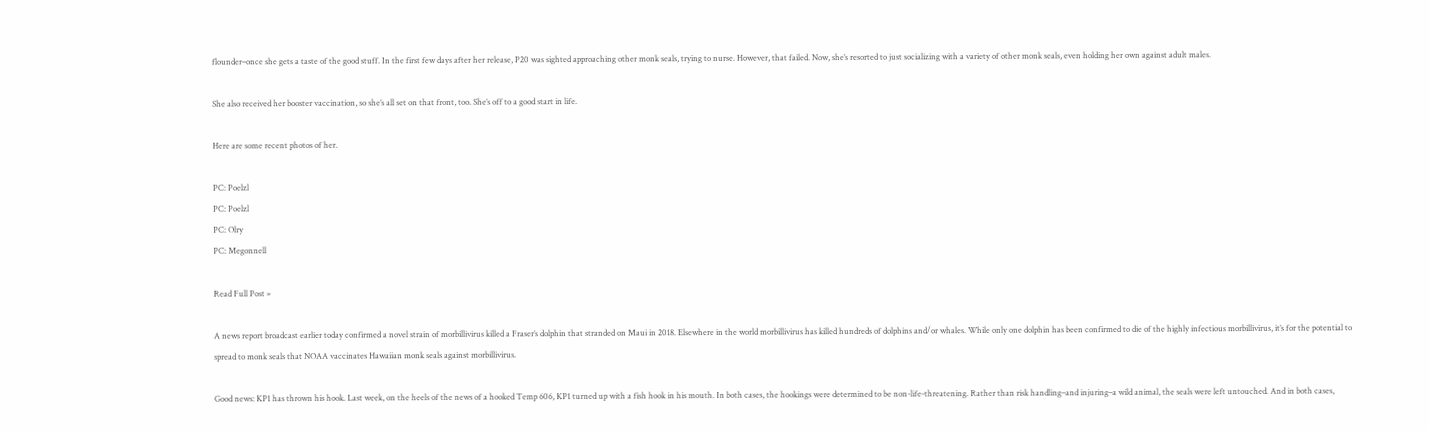flounder–once she gets a taste of the good stuff. In the first few days after her release, P20 was sighted approaching other monk seals, trying to nurse. However, that failed. Now, she’s resorted to just socializing with a variety of other monk seals, even holding her own against adult males.

She also received her booster vaccination, so she’s all set on that front, too. She’s off to a good start in life.

Here are some recent photos of her.

PC: Poelzl
PC: Poelzl
PC: Olry
PC: Megonnell

Read Full Post »

A news report broadcast earlier today confirmed a novel strain of morbillivirus killed a Fraser’s dolphin that stranded on Maui in 2018. Elsewhere in the world morbillivirus has killed hundreds of dolphins and/or whales. While only one dolphin has been confirmed to die of the highly infectious morbillivirus, it’s for the potential to spread to monk seals that NOAA vaccinates Hawaiian monk seals against morbillivirus.

Good news: KP1 has thrown his hook. Last week, on the heels of the news of a hooked Temp 606, KP1 turned up with a fish hook in his mouth. In both cases, the hookings were determined to be non-life-threatening. Rather than risk handling–and injuring–a wild animal, the seals were left untouched. And in both cases,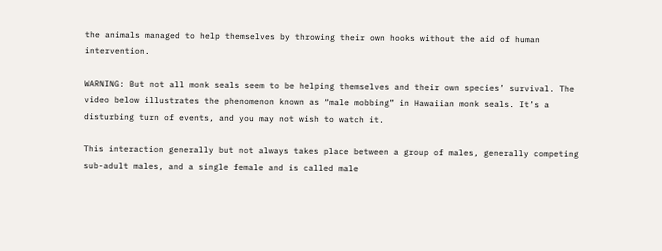the animals managed to help themselves by throwing their own hooks without the aid of human intervention.

WARNING: But not all monk seals seem to be helping themselves and their own species’ survival. The video below illustrates the phenomenon known as “male mobbing” in Hawaiian monk seals. It’s a disturbing turn of events, and you may not wish to watch it.

This interaction generally but not always takes place between a group of males, generally competing sub-adult males, and a single female and is called male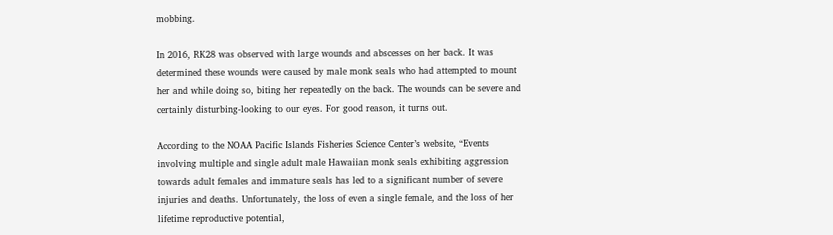mobbing.

In 2016, RK28 was observed with large wounds and abscesses on her back. It was determined these wounds were caused by male monk seals who had attempted to mount her and while doing so, biting her repeatedly on the back. The wounds can be severe and certainly disturbing-looking to our eyes. For good reason, it turns out.

According to the NOAA Pacific Islands Fisheries Science Center’s website, “Events involving multiple and single adult male Hawaiian monk seals exhibiting aggression towards adult females and immature seals has led to a significant number of severe injuries and deaths. Unfortunately, the loss of even a single female, and the loss of her lifetime reproductive potential,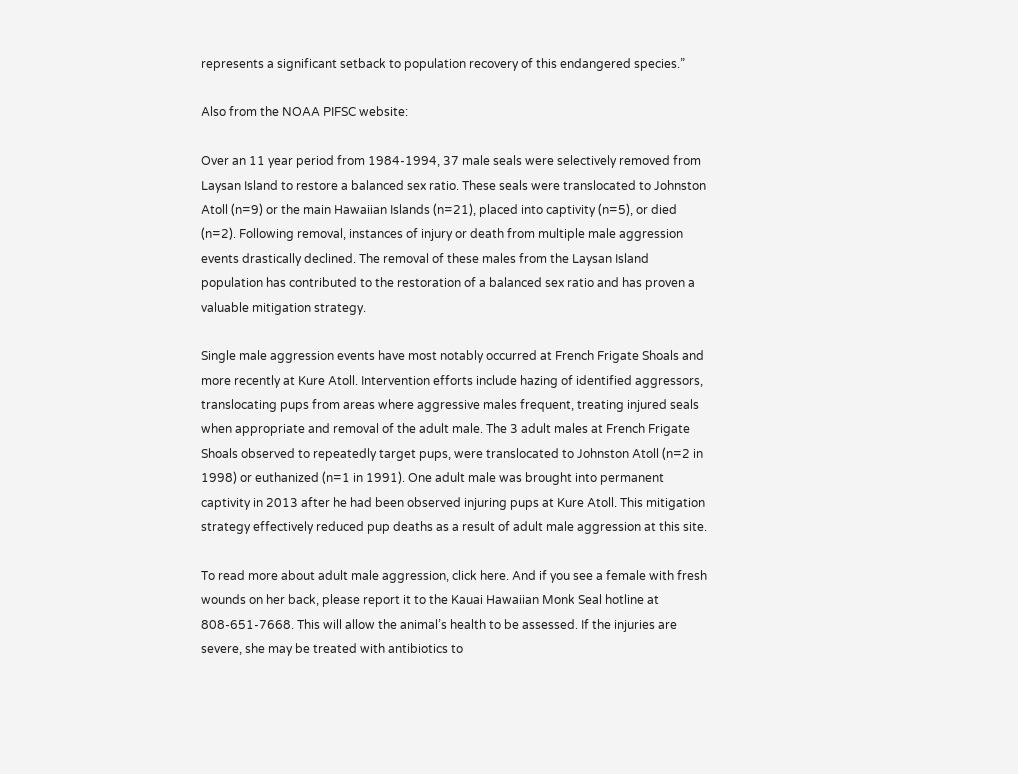represents a significant setback to population recovery of this endangered species.”

Also from the NOAA PIFSC website:

Over an 11 year period from 1984-1994, 37 male seals were selectively removed from Laysan Island to restore a balanced sex ratio. These seals were translocated to Johnston Atoll (n=9) or the main Hawaiian Islands (n=21), placed into captivity (n=5), or died (n=2). Following removal, instances of injury or death from multiple male aggression events drastically declined. The removal of these males from the Laysan Island population has contributed to the restoration of a balanced sex ratio and has proven a valuable mitigation strategy.

Single male aggression events have most notably occurred at French Frigate Shoals and more recently at Kure Atoll. Intervention efforts include hazing of identified aggressors, translocating pups from areas where aggressive males frequent, treating injured seals when appropriate and removal of the adult male. The 3 adult males at French Frigate Shoals observed to repeatedly target pups, were translocated to Johnston Atoll (n=2 in 1998) or euthanized (n=1 in 1991). One adult male was brought into permanent captivity in 2013 after he had been observed injuring pups at Kure Atoll. This mitigation strategy effectively reduced pup deaths as a result of adult male aggression at this site.

To read more about adult male aggression, click here. And if you see a female with fresh wounds on her back, please report it to the Kauai Hawaiian Monk Seal hotline at 808-651-7668. This will allow the animal’s health to be assessed. If the injuries are severe, she may be treated with antibiotics to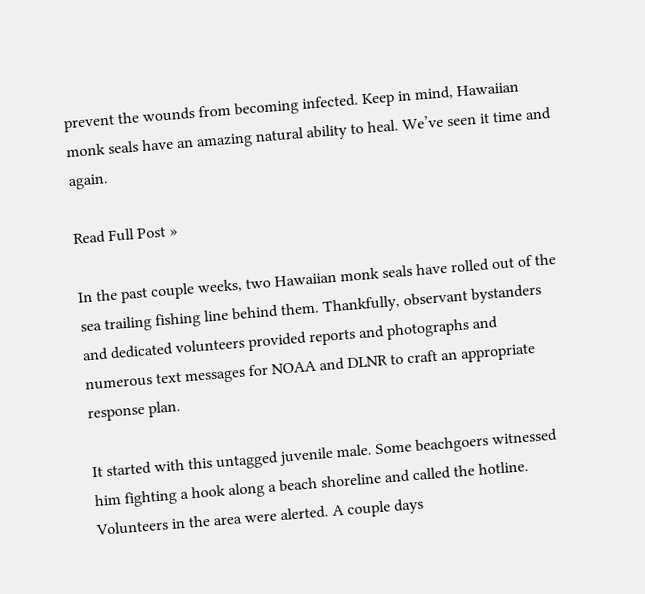prevent the wounds from becoming infected. Keep in mind, Hawaiian monk seals have an amazing natural ability to heal. We’ve seen it time and again.

Read Full Post »

In the past couple weeks, two Hawaiian monk seals have rolled out of the sea trailing fishing line behind them. Thankfully, observant bystanders and dedicated volunteers provided reports and photographs and numerous text messages for NOAA and DLNR to craft an appropriate response plan.

It started with this untagged juvenile male. Some beachgoers witnessed him fighting a hook along a beach shoreline and called the hotline. Volunteers in the area were alerted. A couple days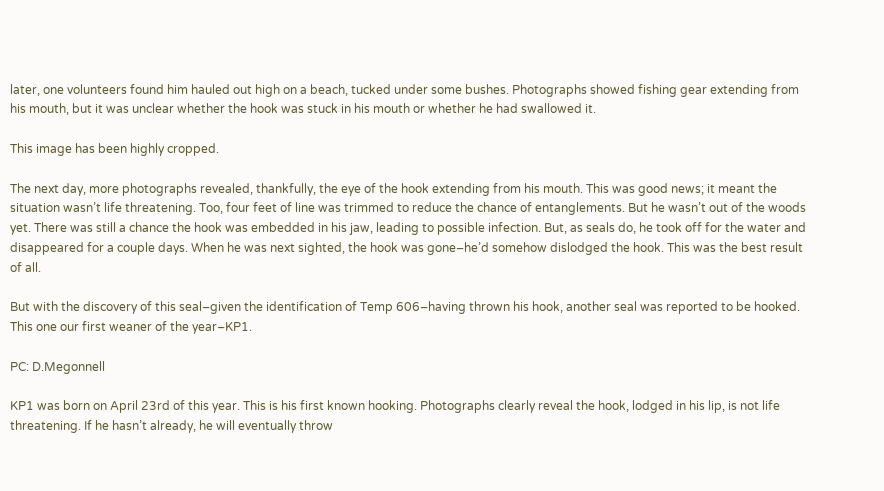later, one volunteers found him hauled out high on a beach, tucked under some bushes. Photographs showed fishing gear extending from his mouth, but it was unclear whether the hook was stuck in his mouth or whether he had swallowed it.

This image has been highly cropped.

The next day, more photographs revealed, thankfully, the eye of the hook extending from his mouth. This was good news; it meant the situation wasn’t life threatening. Too, four feet of line was trimmed to reduce the chance of entanglements. But he wasn’t out of the woods yet. There was still a chance the hook was embedded in his jaw, leading to possible infection. But, as seals do, he took off for the water and disappeared for a couple days. When he was next sighted, the hook was gone–he’d somehow dislodged the hook. This was the best result of all.

But with the discovery of this seal–given the identification of Temp 606–having thrown his hook, another seal was reported to be hooked. This one our first weaner of the year–KP1.

PC: D.Megonnell

KP1 was born on April 23rd of this year. This is his first known hooking. Photographs clearly reveal the hook, lodged in his lip, is not life threatening. If he hasn’t already, he will eventually throw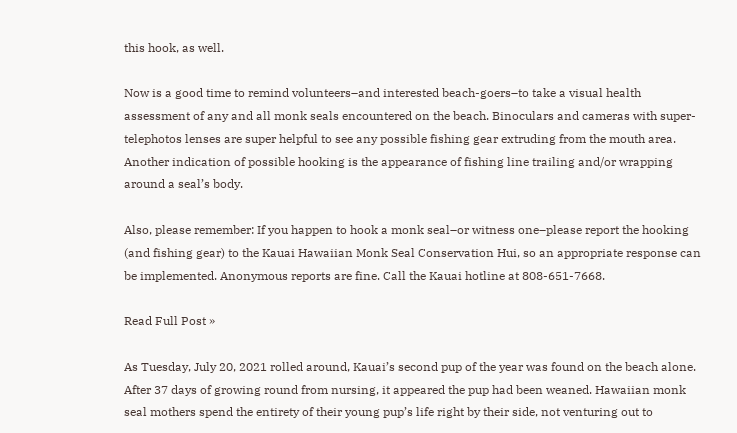this hook, as well.

Now is a good time to remind volunteers–and interested beach-goers–to take a visual health assessment of any and all monk seals encountered on the beach. Binoculars and cameras with super-telephotos lenses are super helpful to see any possible fishing gear extruding from the mouth area. Another indication of possible hooking is the appearance of fishing line trailing and/or wrapping around a seal’s body.

Also, please remember: If you happen to hook a monk seal–or witness one–please report the hooking (and fishing gear) to the Kauai Hawaiian Monk Seal Conservation Hui, so an appropriate response can be implemented. Anonymous reports are fine. Call the Kauai hotline at 808-651-7668.

Read Full Post »

As Tuesday, July 20, 2021 rolled around, Kauai’s second pup of the year was found on the beach alone. After 37 days of growing round from nursing, it appeared the pup had been weaned. Hawaiian monk seal mothers spend the entirety of their young pup’s life right by their side, not venturing out to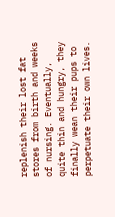replenish their lost fat stores from birth and weeks of nursing. Eventually, quite thin and hungry, they finally wean their pups to perpetuate their own lives.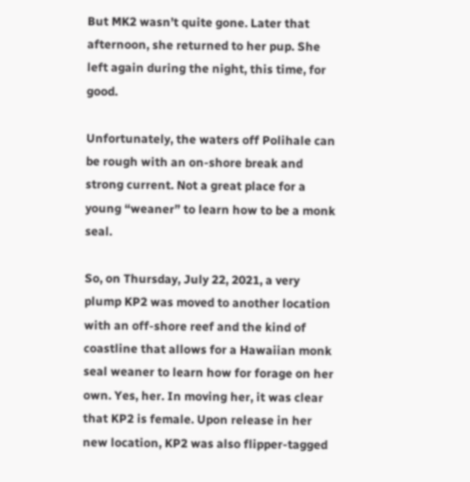But MK2 wasn’t quite gone. Later that afternoon, she returned to her pup. She left again during the night, this time, for good.

Unfortunately, the waters off Polihale can be rough with an on-shore break and strong current. Not a great place for a young “weaner” to learn how to be a monk seal.

So, on Thursday, July 22, 2021, a very plump KP2 was moved to another location with an off-shore reef and the kind of coastline that allows for a Hawaiian monk seal weaner to learn how for forage on her own. Yes, her. In moving her, it was clear that KP2 is female. Upon release in her new location, KP2 was also flipper-tagged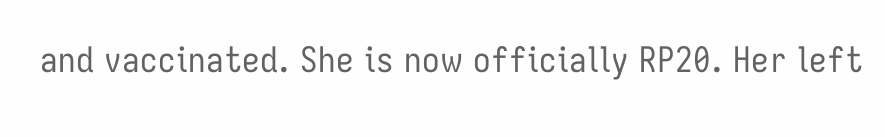and vaccinated. She is now officially RP20. Her left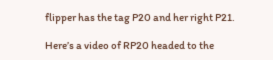flipper has the tag P20 and her right P21.

Here’s a video of RP20 headed to the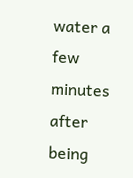water a few minutes after being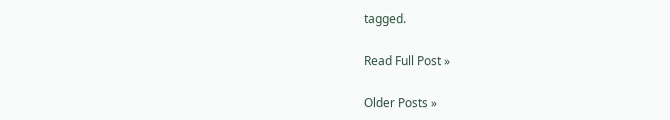tagged.

Read Full Post »

Older Posts »